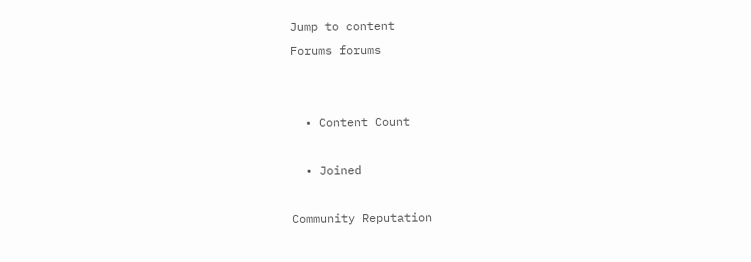Jump to content
Forums forums


  • Content Count

  • Joined

Community Reputation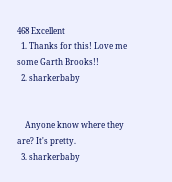468 Excellent
  1. Thanks for this! Love me some Garth Brooks!!
  2. sharkerbaby


    Anyone know where they are? It's pretty.
  3. sharkerbaby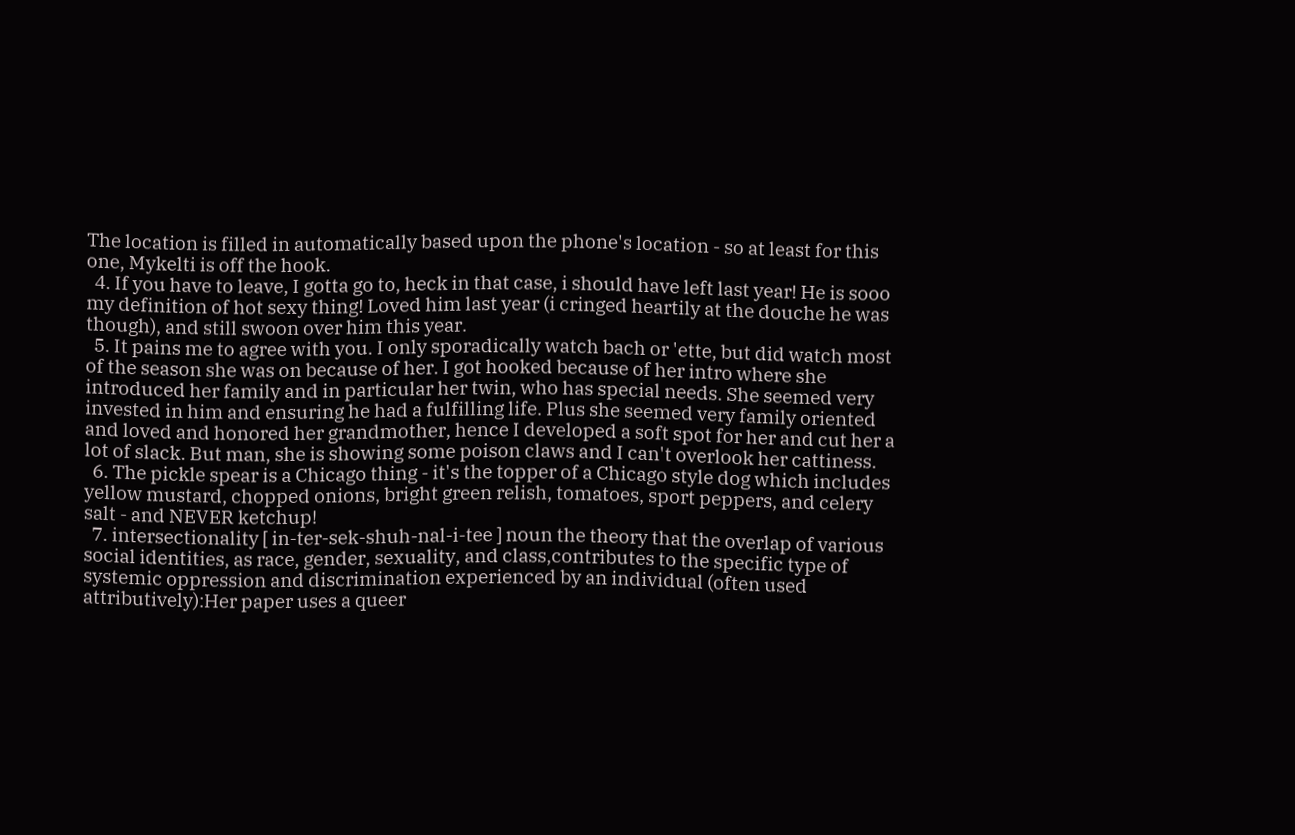The location is filled in automatically based upon the phone's location - so at least for this one, Mykelti is off the hook.
  4. If you have to leave, I gotta go to, heck in that case, i should have left last year! He is sooo my definition of hot sexy thing! Loved him last year (i cringed heartily at the douche he was though), and still swoon over him this year.
  5. It pains me to agree with you. I only sporadically watch bach or 'ette, but did watch most of the season she was on because of her. I got hooked because of her intro where she introduced her family and in particular her twin, who has special needs. She seemed very invested in him and ensuring he had a fulfilling life. Plus she seemed very family oriented and loved and honored her grandmother, hence I developed a soft spot for her and cut her a lot of slack. But man, she is showing some poison claws and I can't overlook her cattiness.
  6. The pickle spear is a Chicago thing - it's the topper of a Chicago style dog which includes yellow mustard, chopped onions, bright green relish, tomatoes, sport peppers, and celery salt - and NEVER ketchup!
  7. intersectionality [ in-ter-sek-shuh-nal-i-tee ] noun the theory that the overlap of various social identities, as race, gender, sexuality, and class,contributes to the specific type of systemic oppression and discrimination experienced by an individual (often used attributively):Her paper uses a queer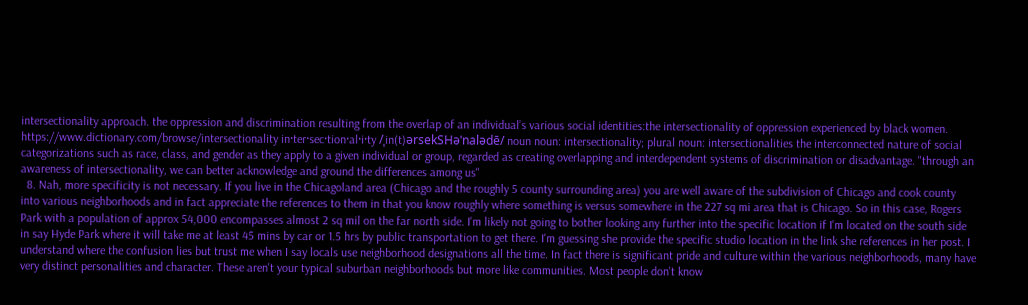intersectionality approach. the oppression and discrimination resulting from the overlap of an individual’s various social identities:the intersectionality of oppression experienced by black women. https://www.dictionary.com/browse/intersectionality in·ter·sec·tion·al·i·ty /ˌin(t)ərsekSHəˈnalədē/ noun noun: intersectionality; plural noun: intersectionalities the interconnected nature of social categorizations such as race, class, and gender as they apply to a given individual or group, regarded as creating overlapping and interdependent systems of discrimination or disadvantage. "through an awareness of intersectionality, we can better acknowledge and ground the differences among us"
  8. Nah, more specificity is not necessary. If you live in the Chicagoland area (Chicago and the roughly 5 county surrounding area) you are well aware of the subdivision of Chicago and cook county into various neighborhoods and in fact appreciate the references to them in that you know roughly where something is versus somewhere in the 227 sq mi area that is Chicago. So in this case, Rogers Park with a population of approx 54,000 encompasses almost 2 sq mil on the far north side. I'm likely not going to bother looking any further into the specific location if I'm located on the south side in say Hyde Park where it will take me at least 45 mins by car or 1.5 hrs by public transportation to get there. I'm guessing she provide the specific studio location in the link she references in her post. I understand where the confusion lies but trust me when I say locals use neighborhood designations all the time. In fact there is significant pride and culture within the various neighborhoods, many have very distinct personalities and character. These aren't your typical suburban neighborhoods but more like communities. Most people don't know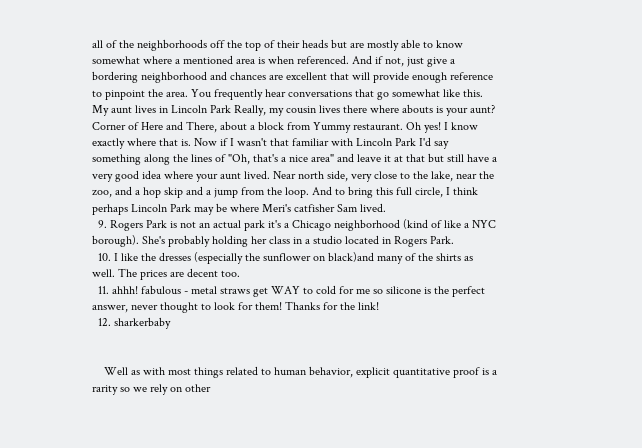all of the neighborhoods off the top of their heads but are mostly able to know somewhat where a mentioned area is when referenced. And if not, just give a bordering neighborhood and chances are excellent that will provide enough reference to pinpoint the area. You frequently hear conversations that go somewhat like this. My aunt lives in Lincoln Park Really, my cousin lives there where abouts is your aunt? Corner of Here and There, about a block from Yummy restaurant. Oh yes! I know exactly where that is. Now if I wasn't that familiar with Lincoln Park I'd say something along the lines of "Oh, that's a nice area" and leave it at that but still have a very good idea where your aunt lived. Near north side, very close to the lake, near the zoo, and a hop skip and a jump from the loop. And to bring this full circle, I think perhaps Lincoln Park may be where Meri's catfisher Sam lived.
  9. Rogers Park is not an actual park it's a Chicago neighborhood (kind of like a NYC borough). She's probably holding her class in a studio located in Rogers Park.
  10. I like the dresses (especially the sunflower on black)and many of the shirts as well. The prices are decent too.
  11. ahhh! fabulous - metal straws get WAY to cold for me so silicone is the perfect answer, never thought to look for them! Thanks for the link!
  12. sharkerbaby


    Well as with most things related to human behavior, explicit quantitative proof is a rarity so we rely on other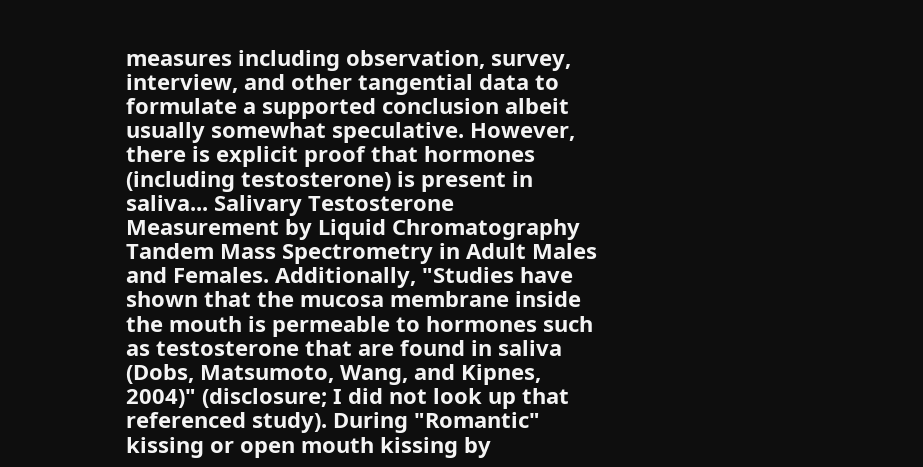measures including observation, survey, interview, and other tangential data to formulate a supported conclusion albeit usually somewhat speculative. However, there is explicit proof that hormones (including testosterone) is present in saliva... Salivary Testosterone Measurement by Liquid Chromatography Tandem Mass Spectrometry in Adult Males and Females. Additionally, "Studies have shown that the mucosa membrane inside the mouth is permeable to hormones such as testosterone that are found in saliva (Dobs, Matsumoto, Wang, and Kipnes, 2004)" (disclosure; I did not look up that referenced study). During "Romantic" kissing or open mouth kissing by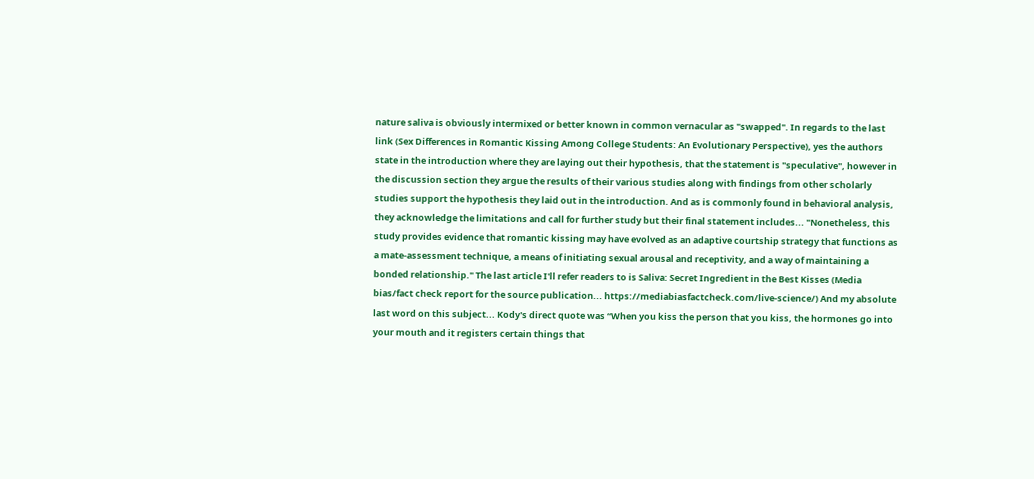nature saliva is obviously intermixed or better known in common vernacular as "swapped". In regards to the last link (Sex Differences in Romantic Kissing Among College Students: An Evolutionary Perspective), yes the authors state in the introduction where they are laying out their hypothesis, that the statement is "speculative", however in the discussion section they argue the results of their various studies along with findings from other scholarly studies support the hypothesis they laid out in the introduction. And as is commonly found in behavioral analysis, they acknowledge the limitations and call for further study but their final statement includes... "Nonetheless, this study provides evidence that romantic kissing may have evolved as an adaptive courtship strategy that functions as a mate-assessment technique, a means of initiating sexual arousal and receptivity, and a way of maintaining a bonded relationship." The last article I'll refer readers to is Saliva: Secret Ingredient in the Best Kisses (Media bias/fact check report for the source publication... https://mediabiasfactcheck.com/live-science/) And my absolute last word on this subject... Kody's direct quote was “When you kiss the person that you kiss, the hormones go into your mouth and it registers certain things that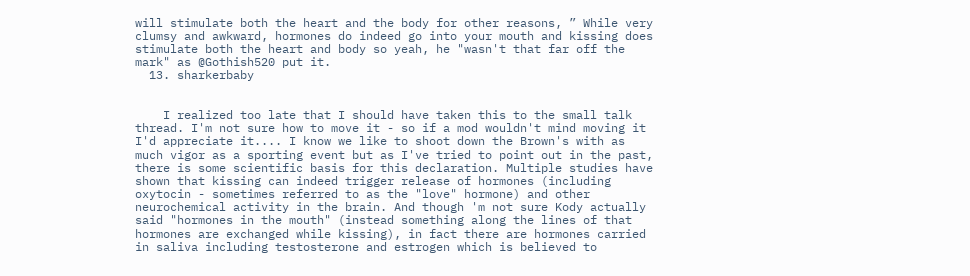will stimulate both the heart and the body for other reasons, ” While very clumsy and awkward, hormones do indeed go into your mouth and kissing does stimulate both the heart and body so yeah, he "wasn't that far off the mark" as @Gothish520 put it.
  13. sharkerbaby


    I realized too late that I should have taken this to the small talk thread. I'm not sure how to move it - so if a mod wouldn't mind moving it I'd appreciate it.... I know we like to shoot down the Brown's with as much vigor as a sporting event but as I've tried to point out in the past, there is some scientific basis for this declaration. Multiple studies have shown that kissing can indeed trigger release of hormones (including oxytocin - sometimes referred to as the "love" hormone) and other neurochemical activity in the brain. And though 'm not sure Kody actually said "hormones in the mouth" (instead something along the lines of that hormones are exchanged while kissing), in fact there are hormones carried in saliva including testosterone and estrogen which is believed to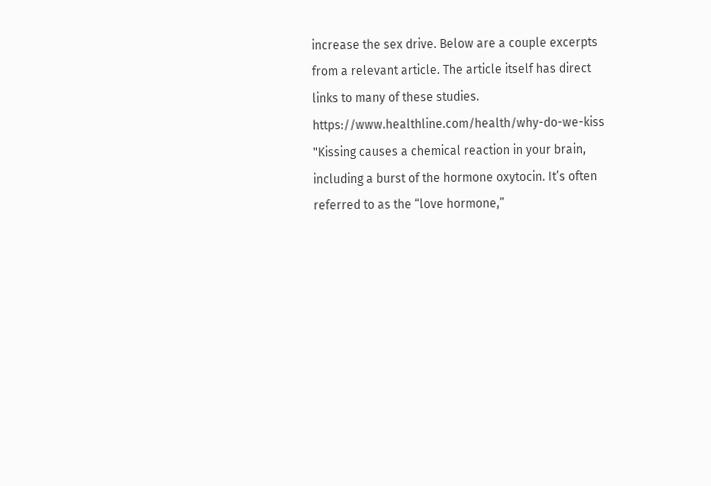increase the sex drive. Below are a couple excerpts from a relevant article. The article itself has direct links to many of these studies. https://www.healthline.com/health/why-do-we-kiss "Kissing causes a chemical reaction in your brain, including a burst of the hormone oxytocin. It’s often referred to as the “love hormone,”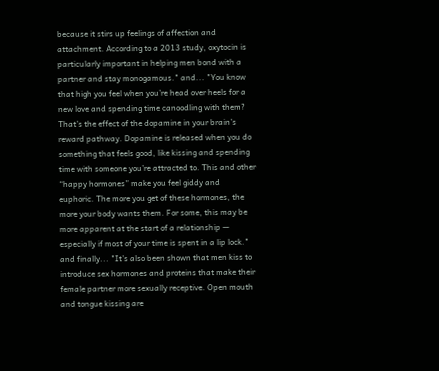because it stirs up feelings of affection and attachment. According to a 2013 study, oxytocin is particularly important in helping men bond with a partner and stay monogamous." and... "You know that high you feel when you’re head over heels for a new love and spending time canoodling with them? That’s the effect of the dopamine in your brain’s reward pathway. Dopamine is released when you do something that feels good, like kissing and spending time with someone you’re attracted to. This and other “happy hormones” make you feel giddy and euphoric. The more you get of these hormones, the more your body wants them. For some, this may be more apparent at the start of a relationship — especially if most of your time is spent in a lip lock." and finally... "It’s also been shown that men kiss to introduce sex hormones and proteins that make their female partner more sexually receptive. Open mouth and tongue kissing are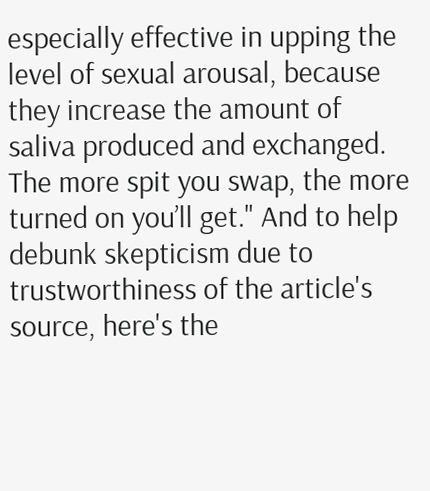especially effective in upping the level of sexual arousal, because they increase the amount of saliva produced and exchanged. The more spit you swap, the more turned on you’ll get." And to help debunk skepticism due to trustworthiness of the article's source, here's the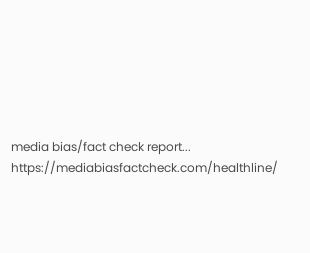media bias/fact check report... https://mediabiasfactcheck.com/healthline/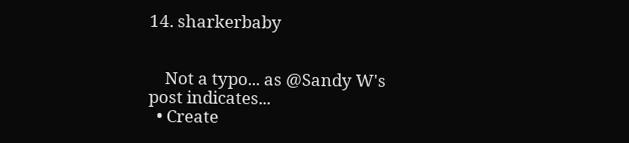14. sharkerbaby


    Not a typo... as @Sandy W's post indicates...
  • Create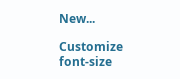New...

Customize font-size